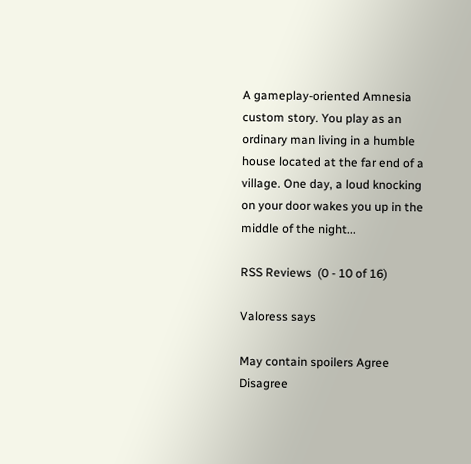A gameplay-oriented Amnesia custom story. You play as an ordinary man living in a humble house located at the far end of a village. One day, a loud knocking on your door wakes you up in the middle of the night...

RSS Reviews  (0 - 10 of 16)

Valoress says

May contain spoilers Agree Disagree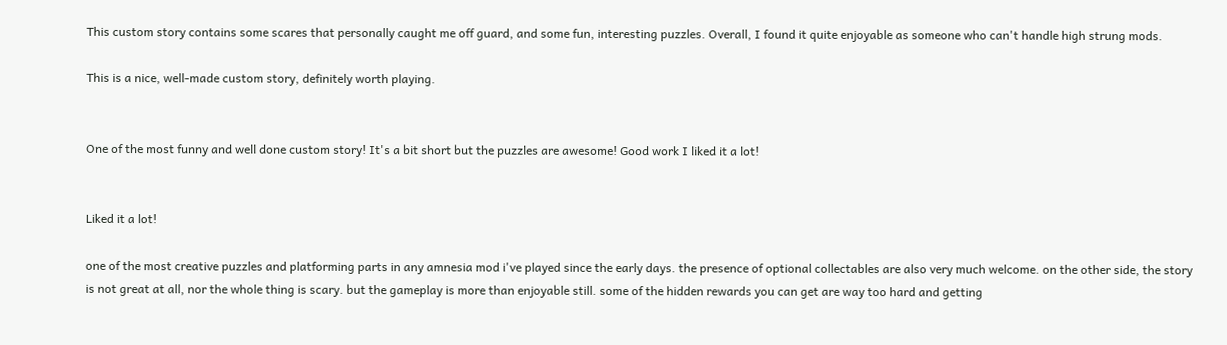This custom story contains some scares that personally caught me off guard, and some fun, interesting puzzles. Overall, I found it quite enjoyable as someone who can't handle high strung mods.

This is a nice, well-made custom story, definitely worth playing.


One of the most funny and well done custom story! It's a bit short but the puzzles are awesome! Good work I liked it a lot!


Liked it a lot!

one of the most creative puzzles and platforming parts in any amnesia mod i've played since the early days. the presence of optional collectables are also very much welcome. on the other side, the story is not great at all, nor the whole thing is scary. but the gameplay is more than enjoyable still. some of the hidden rewards you can get are way too hard and getting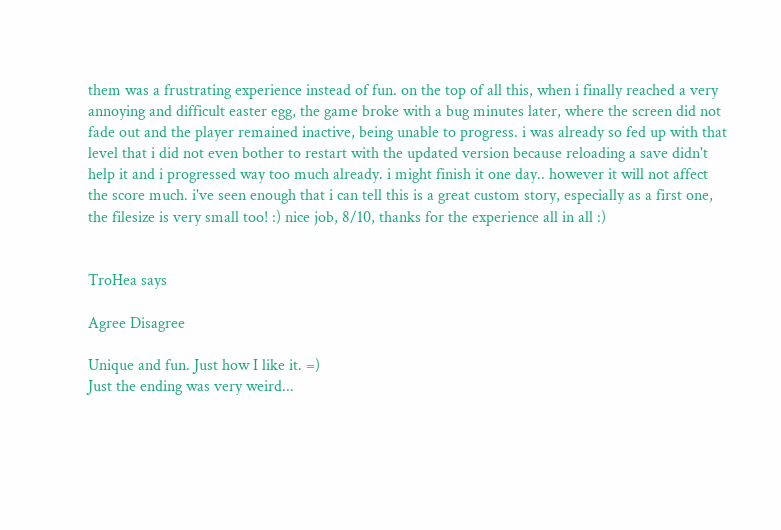them was a frustrating experience instead of fun. on the top of all this, when i finally reached a very annoying and difficult easter egg, the game broke with a bug minutes later, where the screen did not fade out and the player remained inactive, being unable to progress. i was already so fed up with that level that i did not even bother to restart with the updated version because reloading a save didn't help it and i progressed way too much already. i might finish it one day.. however it will not affect the score much. i've seen enough that i can tell this is a great custom story, especially as a first one, the filesize is very small too! :) nice job, 8/10, thanks for the experience all in all :)


TroHea says

Agree Disagree

Unique and fun. Just how I like it. =)
Just the ending was very weird...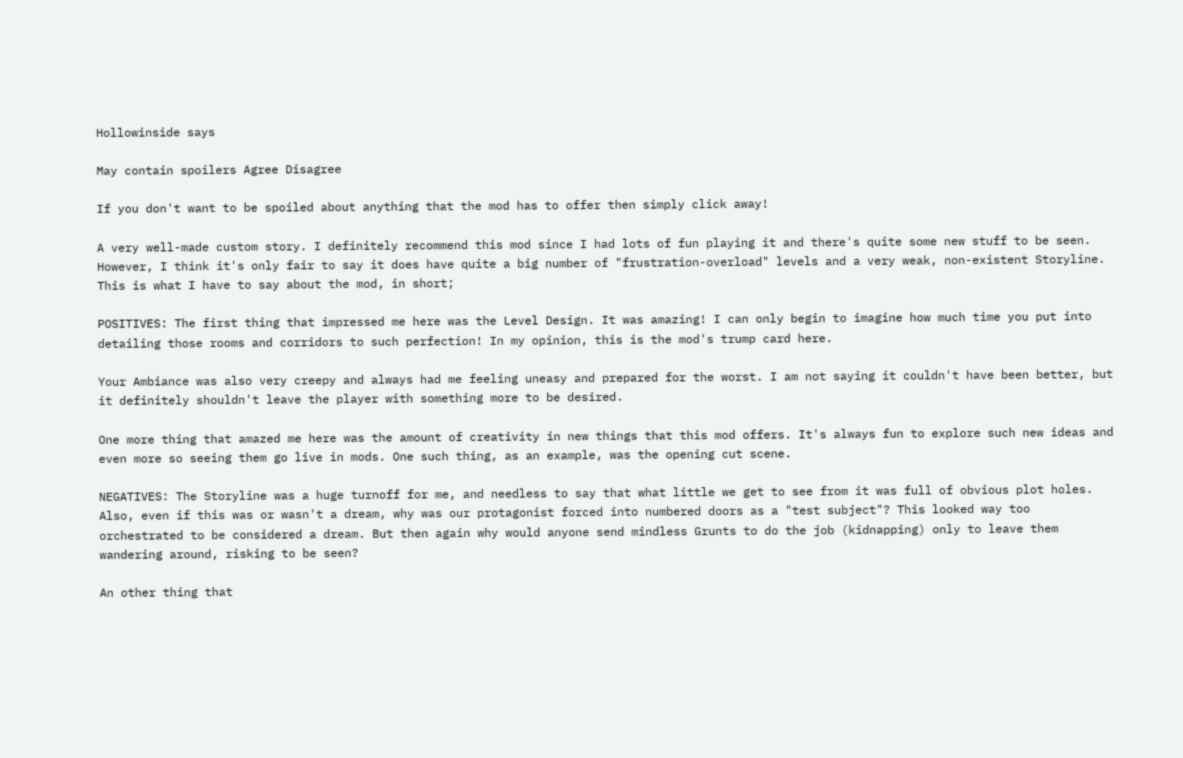Hollowinside says

May contain spoilers Agree Disagree

If you don't want to be spoiled about anything that the mod has to offer then simply click away!

A very well-made custom story. I definitely recommend this mod since I had lots of fun playing it and there's quite some new stuff to be seen. However, I think it's only fair to say it does have quite a big number of "frustration-overload" levels and a very weak, non-existent Storyline. This is what I have to say about the mod, in short;

POSITIVES: The first thing that impressed me here was the Level Design. It was amazing! I can only begin to imagine how much time you put into detailing those rooms and corridors to such perfection! In my opinion, this is the mod's trump card here.

Your Ambiance was also very creepy and always had me feeling uneasy and prepared for the worst. I am not saying it couldn't have been better, but it definitely shouldn't leave the player with something more to be desired.

One more thing that amazed me here was the amount of creativity in new things that this mod offers. It's always fun to explore such new ideas and even more so seeing them go live in mods. One such thing, as an example, was the opening cut scene.

NEGATIVES: The Storyline was a huge turnoff for me, and needless to say that what little we get to see from it was full of obvious plot holes. Also, even if this was or wasn't a dream, why was our protagonist forced into numbered doors as a "test subject"? This looked way too orchestrated to be considered a dream. But then again why would anyone send mindless Grunts to do the job (kidnapping) only to leave them wandering around, risking to be seen?

An other thing that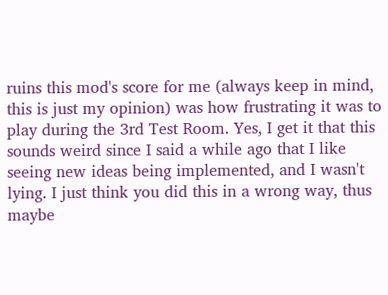ruins this mod's score for me (always keep in mind, this is just my opinion) was how frustrating it was to play during the 3rd Test Room. Yes, I get it that this sounds weird since I said a while ago that I like seeing new ideas being implemented, and I wasn't lying. I just think you did this in a wrong way, thus maybe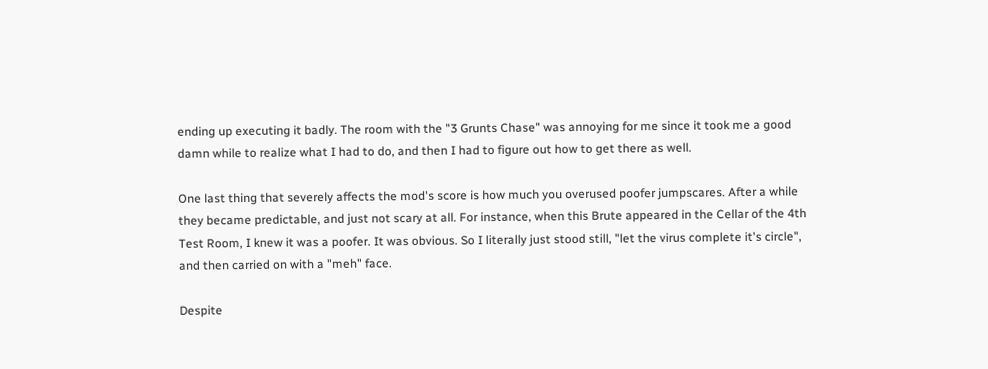ending up executing it badly. The room with the "3 Grunts Chase" was annoying for me since it took me a good damn while to realize what I had to do, and then I had to figure out how to get there as well.

One last thing that severely affects the mod's score is how much you overused poofer jumpscares. After a while they became predictable, and just not scary at all. For instance, when this Brute appeared in the Cellar of the 4th Test Room, I knew it was a poofer. It was obvious. So I literally just stood still, "let the virus complete it's circle", and then carried on with a "meh" face.

Despite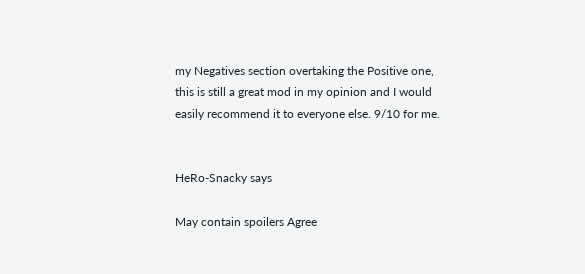my Negatives section overtaking the Positive one, this is still a great mod in my opinion and I would easily recommend it to everyone else. 9/10 for me.


HeRo-Snacky says

May contain spoilers Agree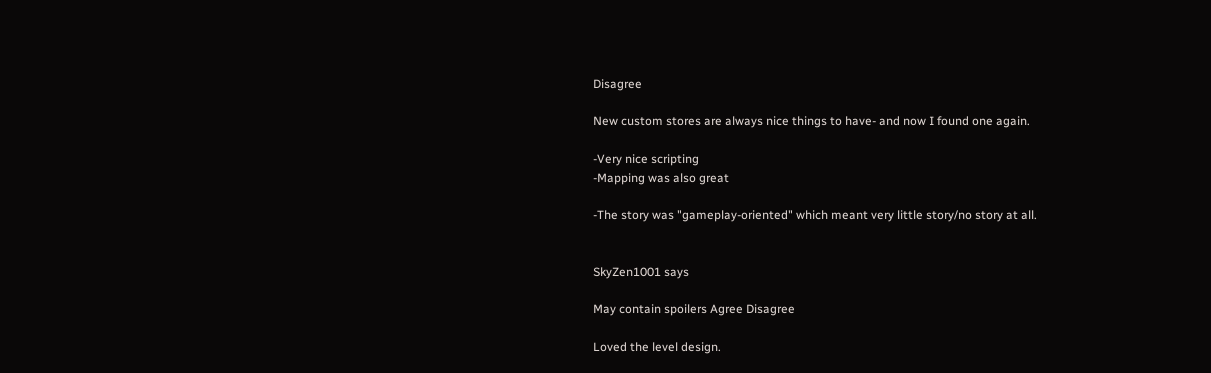Disagree

New custom stores are always nice things to have- and now I found one again.

-Very nice scripting
-Mapping was also great

-The story was "gameplay-oriented" which meant very little story/no story at all.


SkyZen1001 says

May contain spoilers Agree Disagree

Loved the level design.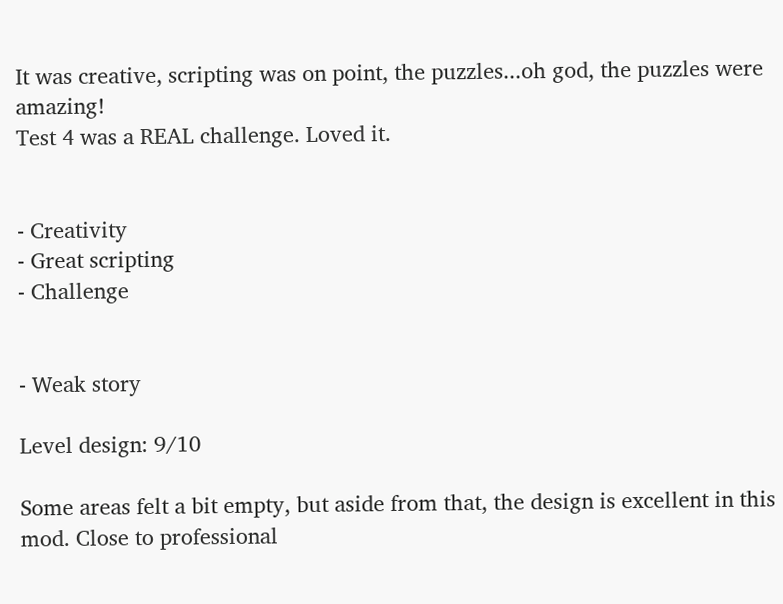It was creative, scripting was on point, the puzzles...oh god, the puzzles were amazing!
Test 4 was a REAL challenge. Loved it.


- Creativity
- Great scripting
- Challenge


- Weak story

Level design: 9/10

Some areas felt a bit empty, but aside from that, the design is excellent in this mod. Close to professional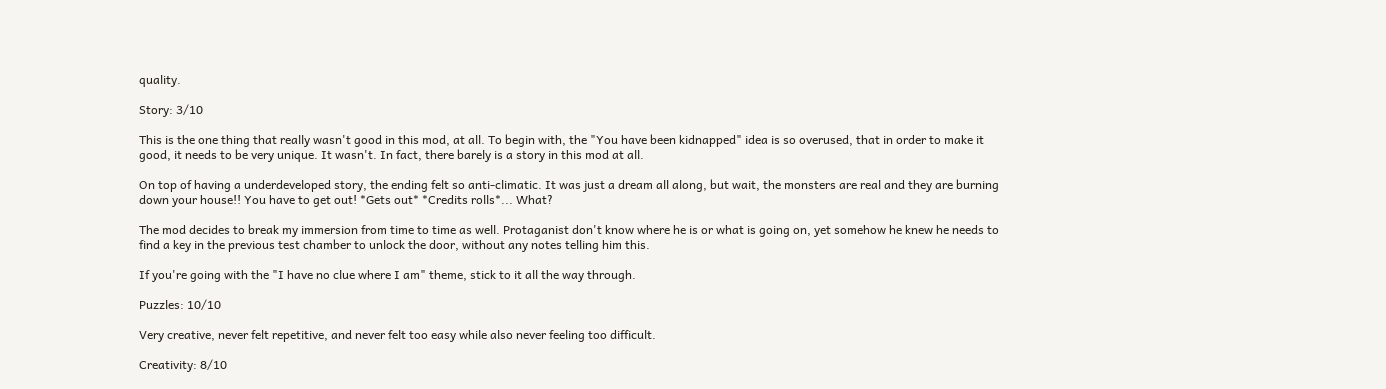quality.

Story: 3/10

This is the one thing that really wasn't good in this mod, at all. To begin with, the "You have been kidnapped" idea is so overused, that in order to make it good, it needs to be very unique. It wasn't. In fact, there barely is a story in this mod at all.

On top of having a underdeveloped story, the ending felt so anti-climatic. It was just a dream all along, but wait, the monsters are real and they are burning down your house!! You have to get out! *Gets out* *Credits rolls*... What?

The mod decides to break my immersion from time to time as well. Protaganist don't know where he is or what is going on, yet somehow he knew he needs to find a key in the previous test chamber to unlock the door, without any notes telling him this.

If you're going with the "I have no clue where I am" theme, stick to it all the way through.

Puzzles: 10/10

Very creative, never felt repetitive, and never felt too easy while also never feeling too difficult.

Creativity: 8/10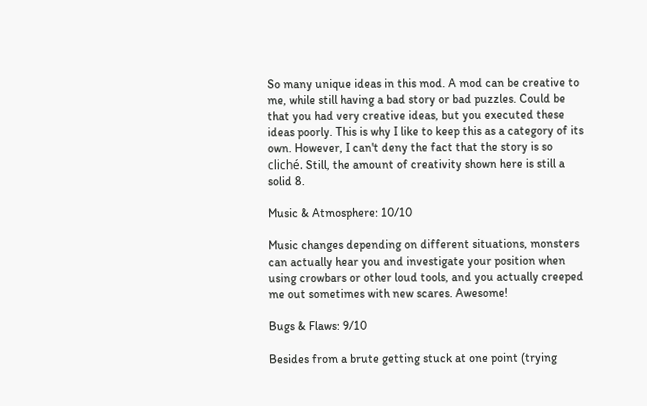So many unique ideas in this mod. A mod can be creative to me, while still having a bad story or bad puzzles. Could be that you had very creative ideas, but you executed these ideas poorly. This is why I like to keep this as a category of its own. However, I can't deny the fact that the story is so cliché. Still, the amount of creativity shown here is still a solid 8.

Music & Atmosphere: 10/10

Music changes depending on different situations, monsters can actually hear you and investigate your position when using crowbars or other loud tools, and you actually creeped me out sometimes with new scares. Awesome!

Bugs & Flaws: 9/10

Besides from a brute getting stuck at one point (trying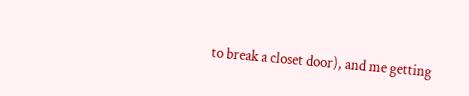to break a closet door), and me getting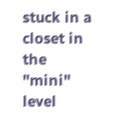stuck in a closet in the "mini" level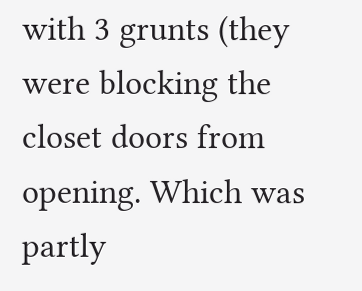with 3 grunts (they were blocking the closet doors from opening. Which was partly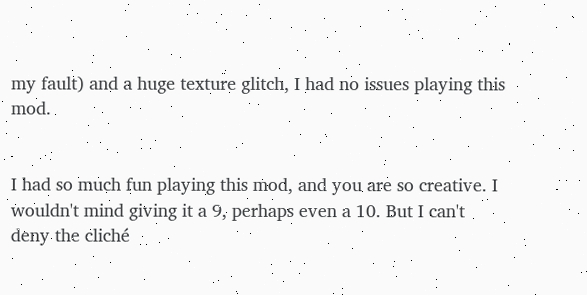my fault) and a huge texture glitch, I had no issues playing this mod.


I had so much fun playing this mod, and you are so creative. I wouldn't mind giving it a 9, perhaps even a 10. But I can't deny the cliché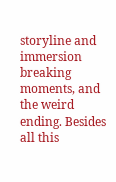storyline and immersion breaking moments, and the weird ending. Besides all this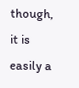though, it is easily a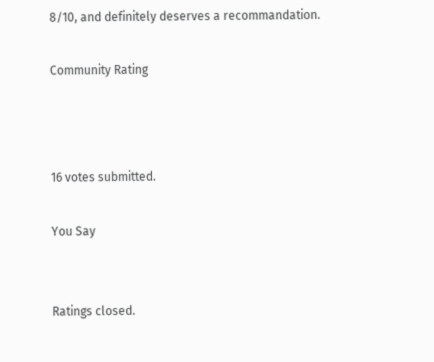8/10, and definitely deserves a recommandation.

Community Rating



16 votes submitted.

You Say


Ratings closed.